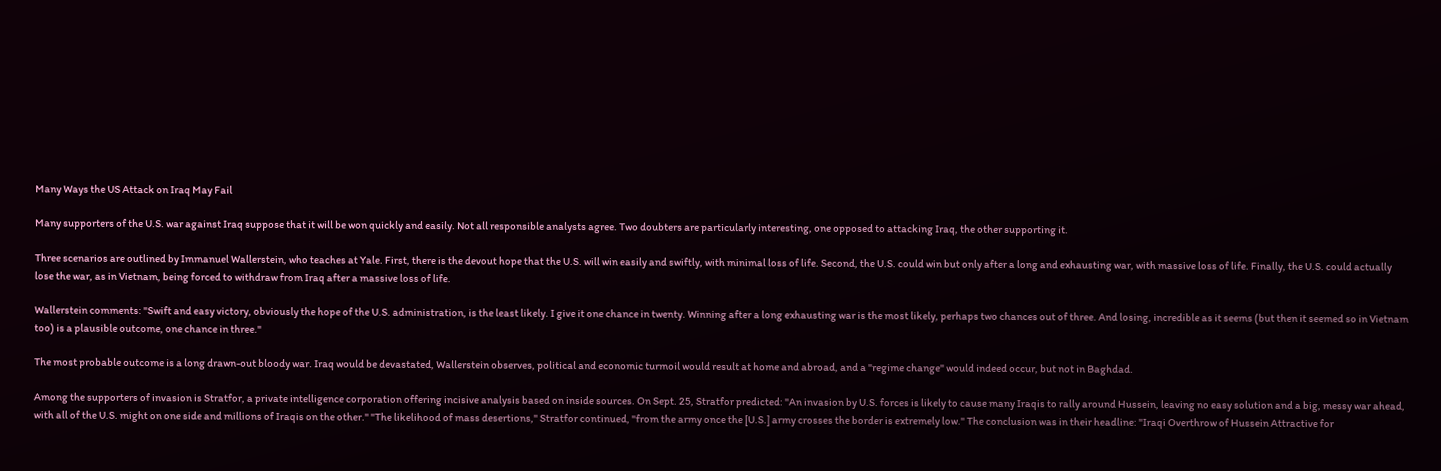Many Ways the US Attack on Iraq May Fail

Many supporters of the U.S. war against Iraq suppose that it will be won quickly and easily. Not all responsible analysts agree. Two doubters are particularly interesting, one opposed to attacking Iraq, the other supporting it.

Three scenarios are outlined by Immanuel Wallerstein, who teaches at Yale. First, there is the devout hope that the U.S. will win easily and swiftly, with minimal loss of life. Second, the U.S. could win but only after a long and exhausting war, with massive loss of life. Finally, the U.S. could actually lose the war, as in Vietnam, being forced to withdraw from Iraq after a massive loss of life.

Wallerstein comments: "Swift and easy victory, obviously the hope of the U.S. administration, is the least likely. I give it one chance in twenty. Winning after a long exhausting war is the most likely, perhaps two chances out of three. And losing, incredible as it seems (but then it seemed so in Vietnam too) is a plausible outcome, one chance in three."

The most probable outcome is a long drawn-out bloody war. Iraq would be devastated, Wallerstein observes, political and economic turmoil would result at home and abroad, and a "regime change" would indeed occur, but not in Baghdad.

Among the supporters of invasion is Stratfor, a private intelligence corporation offering incisive analysis based on inside sources. On Sept. 25, Stratfor predicted: "An invasion by U.S. forces is likely to cause many Iraqis to rally around Hussein, leaving no easy solution and a big, messy war ahead, with all of the U.S. might on one side and millions of Iraqis on the other." "The likelihood of mass desertions," Stratfor continued, "from the army once the [U.S.] army crosses the border is extremely low." The conclusion was in their headline: "Iraqi Overthrow of Hussein Attractive for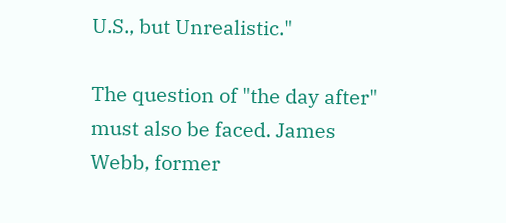U.S., but Unrealistic."

The question of "the day after" must also be faced. James Webb, former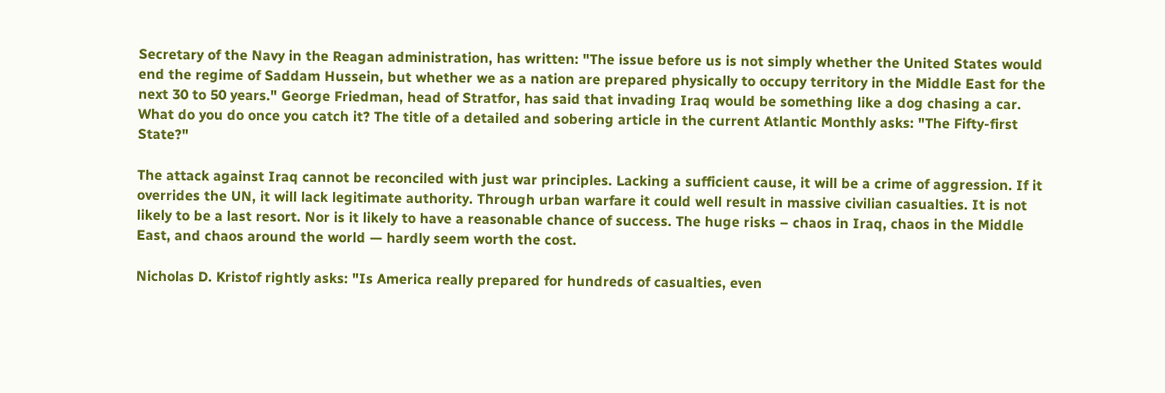Secretary of the Navy in the Reagan administration, has written: "The issue before us is not simply whether the United States would end the regime of Saddam Hussein, but whether we as a nation are prepared physically to occupy territory in the Middle East for the next 30 to 50 years." George Friedman, head of Stratfor, has said that invading Iraq would be something like a dog chasing a car. What do you do once you catch it? The title of a detailed and sobering article in the current Atlantic Monthly asks: "The Fifty-first State?"

The attack against Iraq cannot be reconciled with just war principles. Lacking a sufficient cause, it will be a crime of aggression. If it overrides the UN, it will lack legitimate authority. Through urban warfare it could well result in massive civilian casualties. It is not likely to be a last resort. Nor is it likely to have a reasonable chance of success. The huge risks – chaos in Iraq, chaos in the Middle East, and chaos around the world — hardly seem worth the cost.

Nicholas D. Kristof rightly asks: "Is America really prepared for hundreds of casualties, even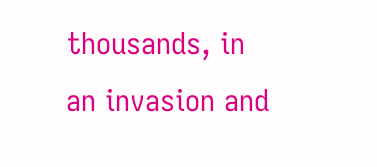thousands, in an invasion and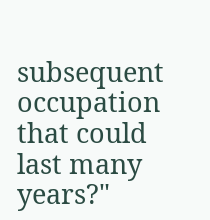subsequent occupation that could last many years?"